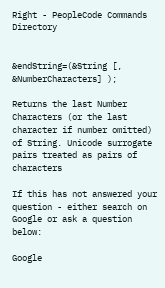Right - PeopleCode Commands Directory


&endString=(&String [, &NumberCharacters] );

Returns the last Number Characters (or the last character if number omitted) of String. Unicode surrogate pairs treated as pairs of characters

If this has not answered your question - either search on Google or ask a question below:

Google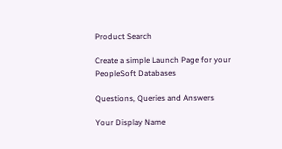Product Search

Create a simple Launch Page for your PeopleSoft Databases

Questions, Queries and Answers

Your Display Name